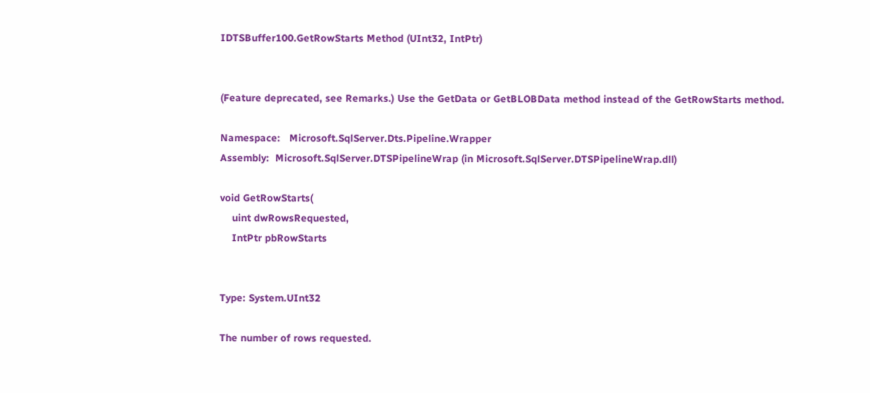IDTSBuffer100.GetRowStarts Method (UInt32, IntPtr)


(Feature deprecated, see Remarks.) Use the GetData or GetBLOBData method instead of the GetRowStarts method.

Namespace:   Microsoft.SqlServer.Dts.Pipeline.Wrapper
Assembly:  Microsoft.SqlServer.DTSPipelineWrap (in Microsoft.SqlServer.DTSPipelineWrap.dll)

void GetRowStarts(
    uint dwRowsRequested,
    IntPtr pbRowStarts


Type: System.UInt32

The number of rows requested.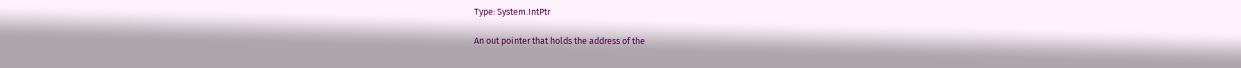Type: System.IntPtr

An out pointer that holds the address of the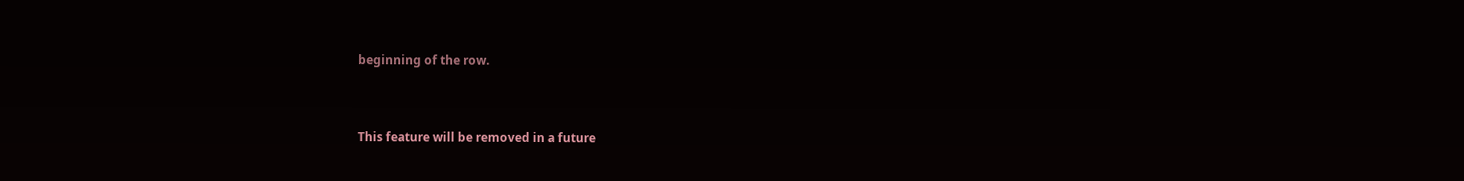beginning of the row.


This feature will be removed in a future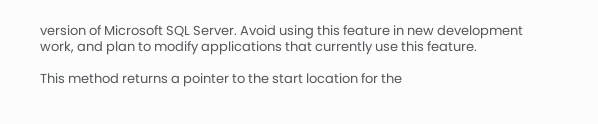version of Microsoft SQL Server. Avoid using this feature in new development work, and plan to modify applications that currently use this feature.

This method returns a pointer to the start location for the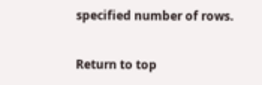specified number of rows.

Return to top